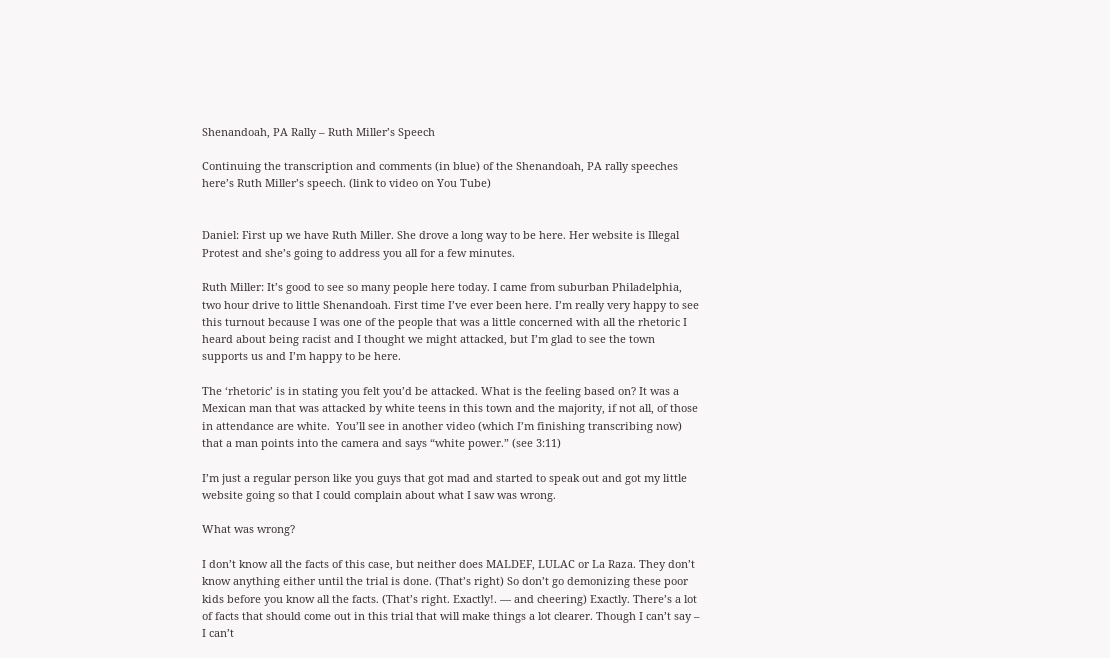Shenandoah, PA Rally – Ruth Miller’s Speech

Continuing the transcription and comments (in blue) of the Shenandoah, PA rally speeches here’s Ruth Miller’s speech. (link to video on You Tube)


Daniel: First up we have Ruth Miller. She drove a long way to be here. Her website is Illegal Protest and she’s going to address you all for a few minutes.

Ruth Miller: It’s good to see so many people here today. I came from suburban Philadelphia, two hour drive to little Shenandoah. First time I’ve ever been here. I’m really very happy to see this turnout because I was one of the people that was a little concerned with all the rhetoric I heard about being racist and I thought we might attacked, but I’m glad to see the town supports us and I’m happy to be here.

The ‘rhetoric’ is in stating you felt you’d be attacked. What is the feeling based on? It was a Mexican man that was attacked by white teens in this town and the majority, if not all, of those in attendance are white.  You’ll see in another video (which I’m finishing transcribing now) that a man points into the camera and says “white power.” (see 3:11)

I’m just a regular person like you guys that got mad and started to speak out and got my little website going so that I could complain about what I saw was wrong.

What was wrong?

I don’t know all the facts of this case, but neither does MALDEF, LULAC or La Raza. They don’t know anything either until the trial is done. (That’s right) So don’t go demonizing these poor kids before you know all the facts. (That’s right. Exactly!. — and cheering) Exactly. There’s a lot of facts that should come out in this trial that will make things a lot clearer. Though I can’t say – I can’t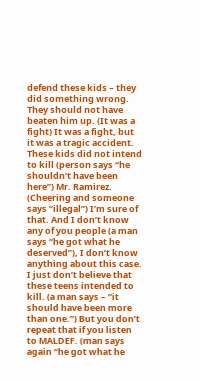defend these kids – they did something wrong. They should not have beaten him up. (It was a fight) It was a fight, but it was a tragic accident. These kids did not intend to kill (person says “he shouldn’t have been here”) Mr. Ramirez. (Cheering and someone says “illegal”) I’m sure of that. And I don’t know any of you people (a man says “he got what he deserved”), I don’t know anything about this case. I just don’t believe that these teens intended to kill. (a man says – “it should have been more than one.”) But you don’t repeat that if you listen to MALDEF. (man says again “he got what he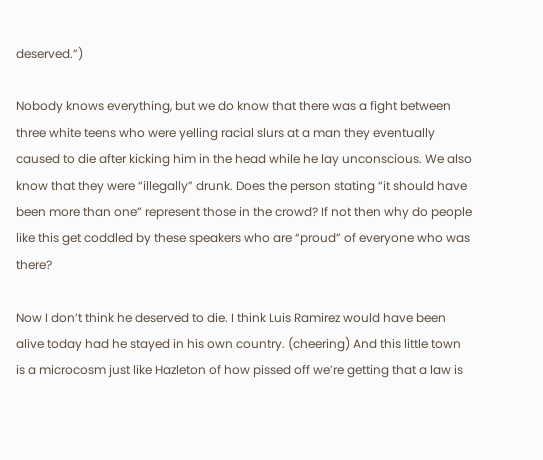deserved.”)

Nobody knows everything, but we do know that there was a fight between three white teens who were yelling racial slurs at a man they eventually caused to die after kicking him in the head while he lay unconscious. We also know that they were “illegally” drunk. Does the person stating “it should have been more than one” represent those in the crowd? If not then why do people like this get coddled by these speakers who are “proud” of everyone who was there?

Now I don’t think he deserved to die. I think Luis Ramirez would have been alive today had he stayed in his own country. (cheering) And this little town is a microcosm just like Hazleton of how pissed off we’re getting that a law is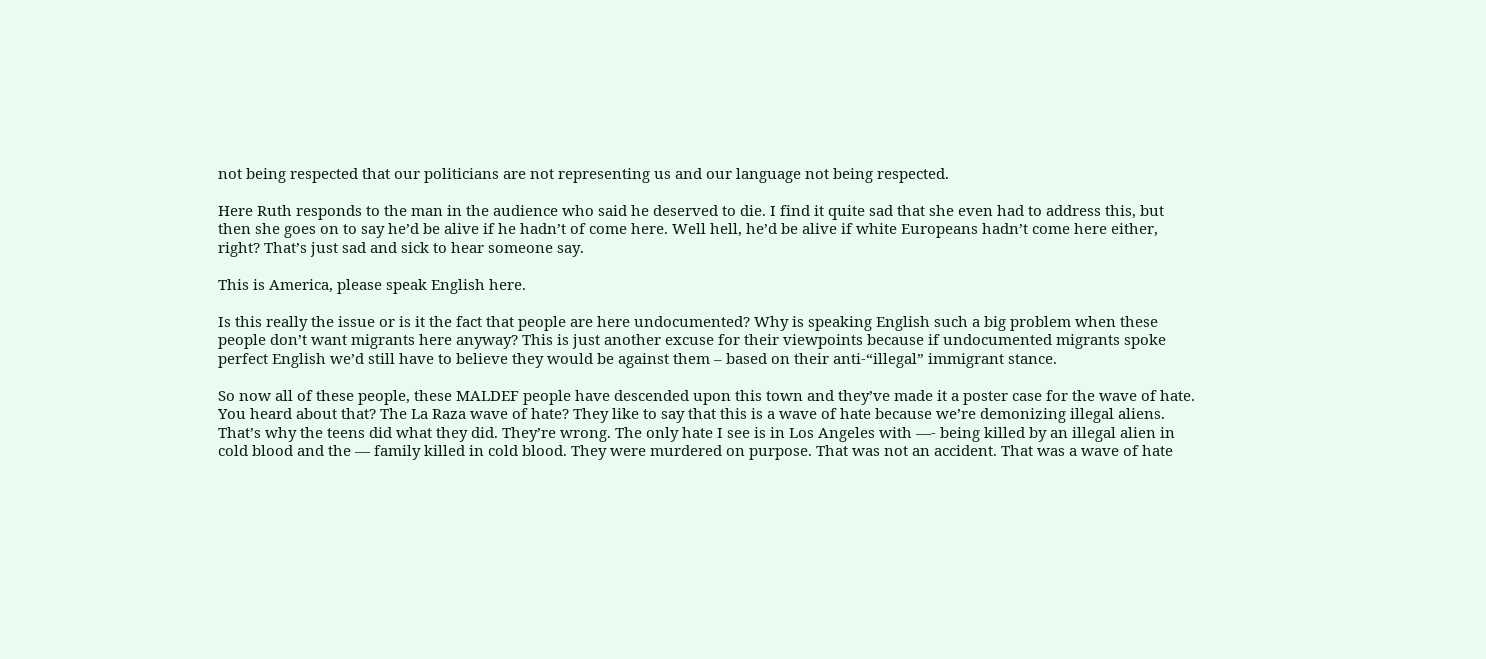not being respected that our politicians are not representing us and our language not being respected.

Here Ruth responds to the man in the audience who said he deserved to die. I find it quite sad that she even had to address this, but then she goes on to say he’d be alive if he hadn’t of come here. Well hell, he’d be alive if white Europeans hadn’t come here either, right? That’s just sad and sick to hear someone say.

This is America, please speak English here.

Is this really the issue or is it the fact that people are here undocumented? Why is speaking English such a big problem when these people don’t want migrants here anyway? This is just another excuse for their viewpoints because if undocumented migrants spoke perfect English we’d still have to believe they would be against them – based on their anti-“illegal” immigrant stance.

So now all of these people, these MALDEF people have descended upon this town and they’ve made it a poster case for the wave of hate. You heard about that? The La Raza wave of hate? They like to say that this is a wave of hate because we’re demonizing illegal aliens. That’s why the teens did what they did. They’re wrong. The only hate I see is in Los Angeles with —- being killed by an illegal alien in cold blood and the — family killed in cold blood. They were murdered on purpose. That was not an accident. That was a wave of hate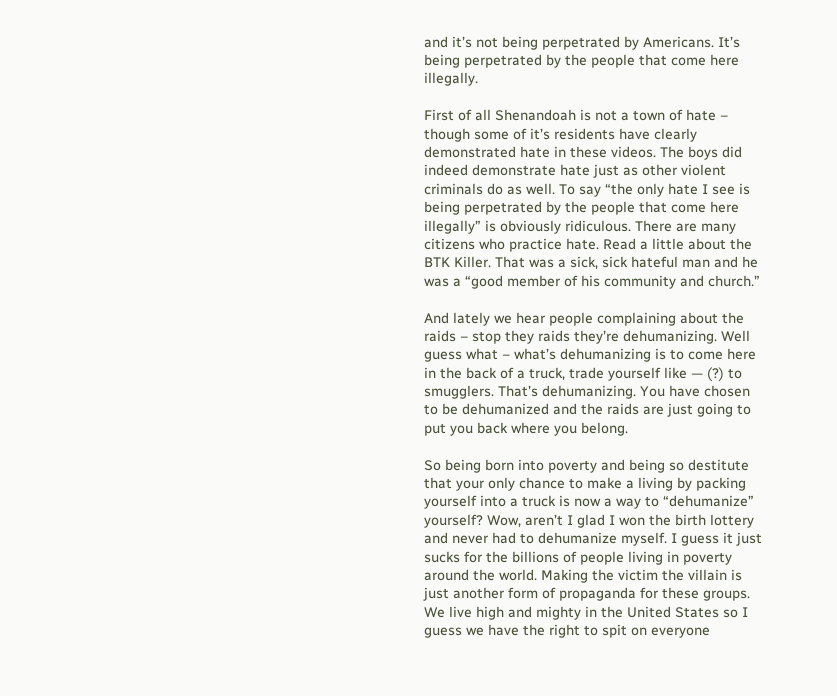and it’s not being perpetrated by Americans. It’s being perpetrated by the people that come here illegally.

First of all Shenandoah is not a town of hate – though some of it’s residents have clearly demonstrated hate in these videos. The boys did indeed demonstrate hate just as other violent criminals do as well. To say “the only hate I see is being perpetrated by the people that come here illegally” is obviously ridiculous. There are many citizens who practice hate. Read a little about the BTK Killer. That was a sick, sick hateful man and he was a “good member of his community and church.”

And lately we hear people complaining about the raids – stop they raids they’re dehumanizing. Well guess what – what’s dehumanizing is to come here in the back of a truck, trade yourself like — (?) to smugglers. That’s dehumanizing. You have chosen to be dehumanized and the raids are just going to put you back where you belong.

So being born into poverty and being so destitute that your only chance to make a living by packing yourself into a truck is now a way to “dehumanize” yourself? Wow, aren’t I glad I won the birth lottery and never had to dehumanize myself. I guess it just sucks for the billions of people living in poverty around the world. Making the victim the villain is just another form of propaganda for these groups. We live high and mighty in the United States so I guess we have the right to spit on everyone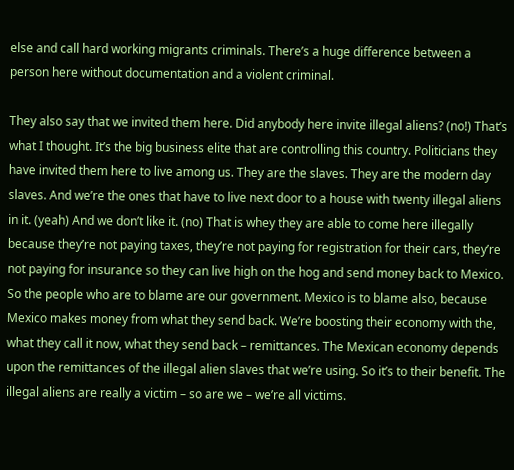else and call hard working migrants criminals. There’s a huge difference between a person here without documentation and a violent criminal.

They also say that we invited them here. Did anybody here invite illegal aliens? (no!) That’s what I thought. It’s the big business elite that are controlling this country. Politicians they have invited them here to live among us. They are the slaves. They are the modern day slaves. And we’re the ones that have to live next door to a house with twenty illegal aliens in it. (yeah) And we don’t like it. (no) That is whey they are able to come here illegally because they’re not paying taxes, they’re not paying for registration for their cars, they’re not paying for insurance so they can live high on the hog and send money back to Mexico. So the people who are to blame are our government. Mexico is to blame also, because Mexico makes money from what they send back. We’re boosting their economy with the, what they call it now, what they send back – remittances. The Mexican economy depends upon the remittances of the illegal alien slaves that we’re using. So it’s to their benefit. The illegal aliens are really a victim – so are we – we’re all victims.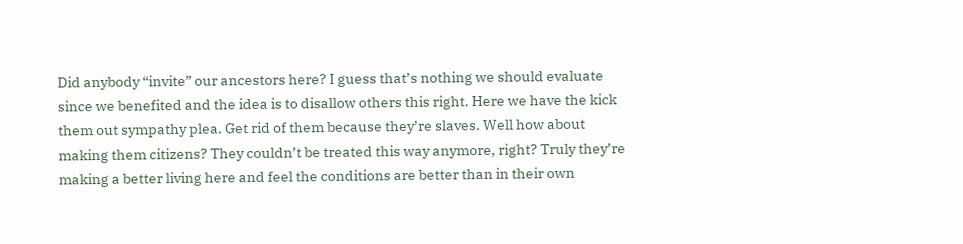Did anybody “invite” our ancestors here? I guess that’s nothing we should evaluate since we benefited and the idea is to disallow others this right. Here we have the kick them out sympathy plea. Get rid of them because they’re slaves. Well how about making them citizens? They couldn’t be treated this way anymore, right? Truly they’re making a better living here and feel the conditions are better than in their own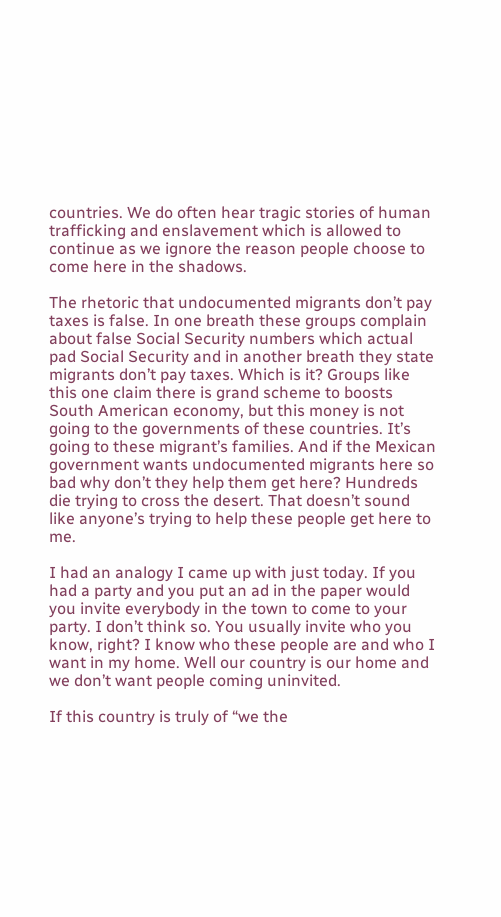countries. We do often hear tragic stories of human trafficking and enslavement which is allowed to continue as we ignore the reason people choose to come here in the shadows.

The rhetoric that undocumented migrants don’t pay taxes is false. In one breath these groups complain about false Social Security numbers which actual pad Social Security and in another breath they state migrants don’t pay taxes. Which is it? Groups like this one claim there is grand scheme to boosts South American economy, but this money is not going to the governments of these countries. It’s going to these migrant’s families. And if the Mexican government wants undocumented migrants here so bad why don’t they help them get here? Hundreds die trying to cross the desert. That doesn’t sound like anyone’s trying to help these people get here to me.

I had an analogy I came up with just today. If you had a party and you put an ad in the paper would you invite everybody in the town to come to your party. I don’t think so. You usually invite who you know, right? I know who these people are and who I want in my home. Well our country is our home and we don’t want people coming uninvited.

If this country is truly of “we the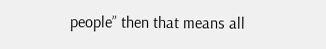people” then that means all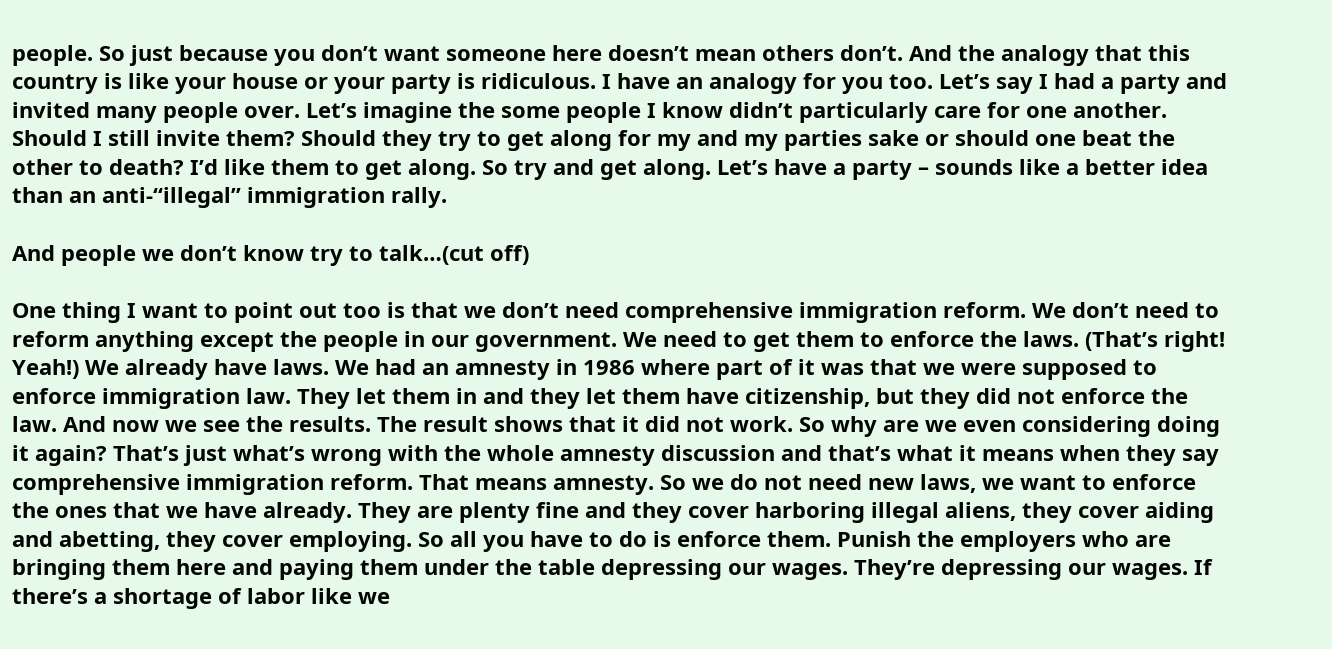people. So just because you don’t want someone here doesn’t mean others don’t. And the analogy that this country is like your house or your party is ridiculous. I have an analogy for you too. Let’s say I had a party and invited many people over. Let’s imagine the some people I know didn’t particularly care for one another. Should I still invite them? Should they try to get along for my and my parties sake or should one beat the other to death? I’d like them to get along. So try and get along. Let’s have a party – sounds like a better idea than an anti-“illegal” immigration rally.

And people we don’t know try to talk…(cut off)

One thing I want to point out too is that we don’t need comprehensive immigration reform. We don’t need to reform anything except the people in our government. We need to get them to enforce the laws. (That’s right! Yeah!) We already have laws. We had an amnesty in 1986 where part of it was that we were supposed to enforce immigration law. They let them in and they let them have citizenship, but they did not enforce the law. And now we see the results. The result shows that it did not work. So why are we even considering doing it again? That’s just what’s wrong with the whole amnesty discussion and that’s what it means when they say comprehensive immigration reform. That means amnesty. So we do not need new laws, we want to enforce the ones that we have already. They are plenty fine and they cover harboring illegal aliens, they cover aiding and abetting, they cover employing. So all you have to do is enforce them. Punish the employers who are bringing them here and paying them under the table depressing our wages. They’re depressing our wages. If there’s a shortage of labor like we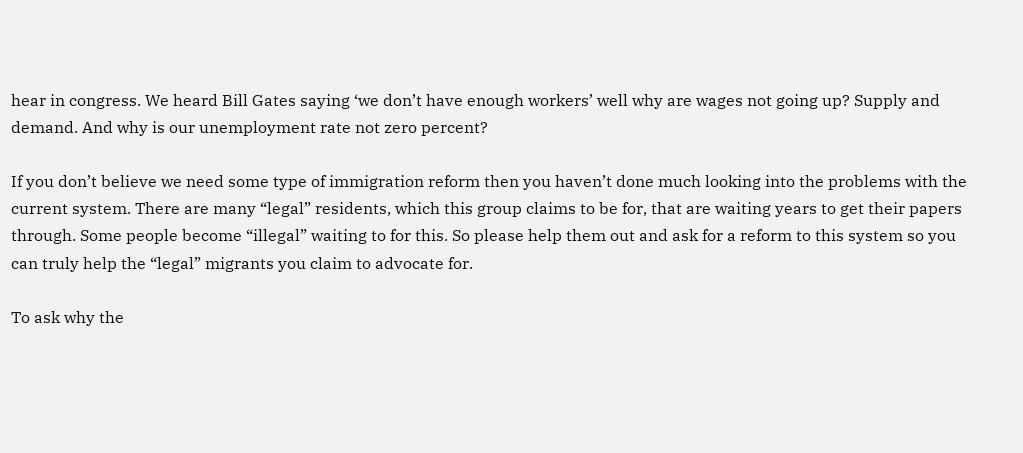hear in congress. We heard Bill Gates saying ‘we don’t have enough workers’ well why are wages not going up? Supply and demand. And why is our unemployment rate not zero percent?

If you don’t believe we need some type of immigration reform then you haven’t done much looking into the problems with the current system. There are many “legal” residents, which this group claims to be for, that are waiting years to get their papers through. Some people become “illegal” waiting to for this. So please help them out and ask for a reform to this system so you can truly help the “legal” migrants you claim to advocate for.

To ask why the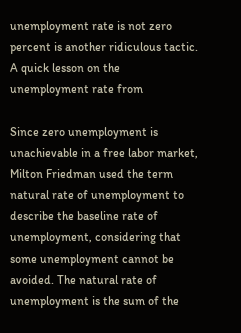unemployment rate is not zero percent is another ridiculous tactic. A quick lesson on the unemployment rate from

Since zero unemployment is unachievable in a free labor market, Milton Friedman used the term natural rate of unemployment to describe the baseline rate of unemployment, considering that some unemployment cannot be avoided. The natural rate of unemployment is the sum of the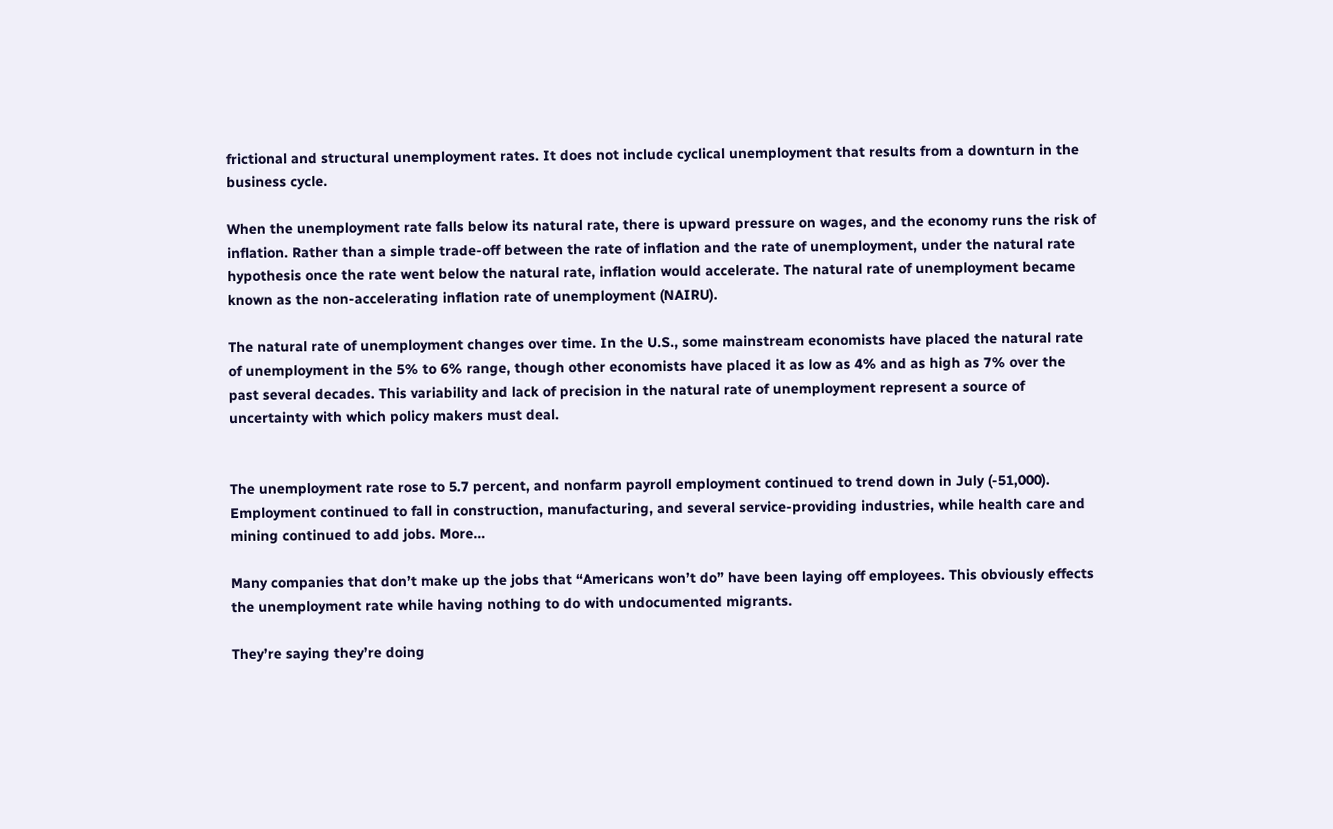frictional and structural unemployment rates. It does not include cyclical unemployment that results from a downturn in the business cycle.

When the unemployment rate falls below its natural rate, there is upward pressure on wages, and the economy runs the risk of inflation. Rather than a simple trade-off between the rate of inflation and the rate of unemployment, under the natural rate hypothesis once the rate went below the natural rate, inflation would accelerate. The natural rate of unemployment became known as the non-accelerating inflation rate of unemployment (NAIRU).

The natural rate of unemployment changes over time. In the U.S., some mainstream economists have placed the natural rate of unemployment in the 5% to 6% range, though other economists have placed it as low as 4% and as high as 7% over the past several decades. This variability and lack of precision in the natural rate of unemployment represent a source of uncertainty with which policy makers must deal.


The unemployment rate rose to 5.7 percent, and nonfarm payroll employment continued to trend down in July (-51,000). Employment continued to fall in construction, manufacturing, and several service-providing industries, while health care and mining continued to add jobs. More…

Many companies that don’t make up the jobs that “Americans won’t do” have been laying off employees. This obviously effects the unemployment rate while having nothing to do with undocumented migrants.

They’re saying they’re doing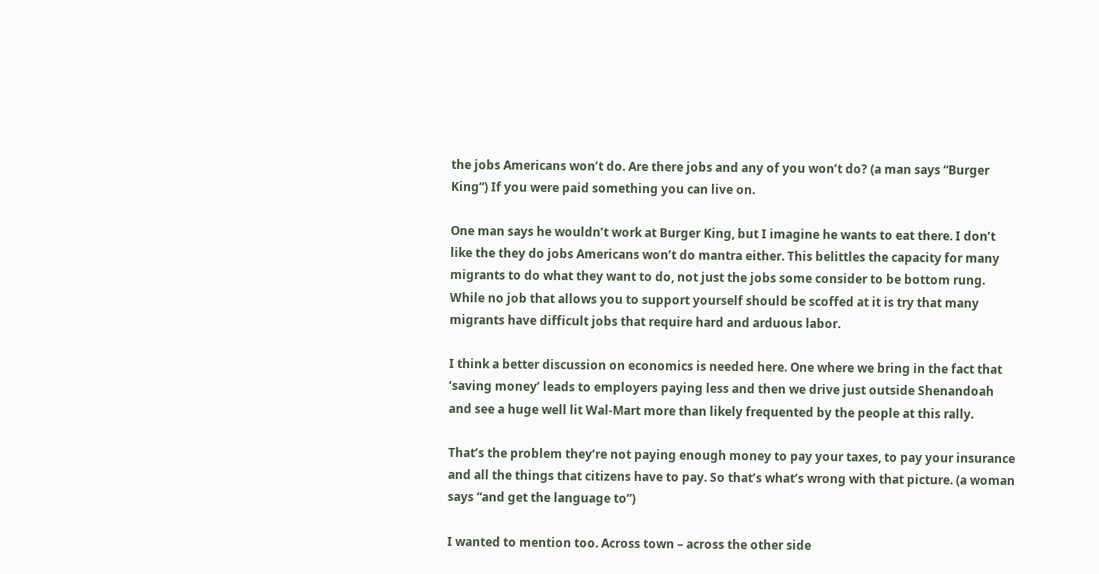the jobs Americans won’t do. Are there jobs and any of you won’t do? (a man says “Burger King”) If you were paid something you can live on.

One man says he wouldn’t work at Burger King, but I imagine he wants to eat there. I don’t like the they do jobs Americans won’t do mantra either. This belittles the capacity for many migrants to do what they want to do, not just the jobs some consider to be bottom rung. While no job that allows you to support yourself should be scoffed at it is try that many migrants have difficult jobs that require hard and arduous labor.

I think a better discussion on economics is needed here. One where we bring in the fact that ‘saving money’ leads to employers paying less and then we drive just outside Shenandoah and see a huge well lit Wal-Mart more than likely frequented by the people at this rally.

That’s the problem they’re not paying enough money to pay your taxes, to pay your insurance and all the things that citizens have to pay. So that’s what’s wrong with that picture. (a woman says “and get the language to”)

I wanted to mention too. Across town – across the other side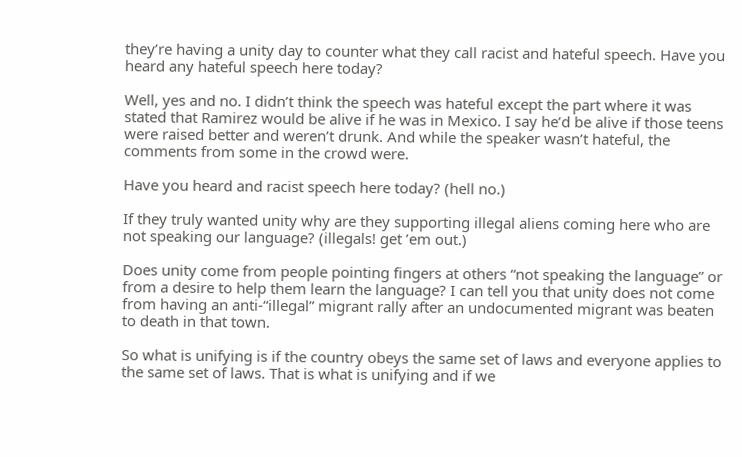they’re having a unity day to counter what they call racist and hateful speech. Have you heard any hateful speech here today?

Well, yes and no. I didn’t think the speech was hateful except the part where it was stated that Ramirez would be alive if he was in Mexico. I say he’d be alive if those teens were raised better and weren’t drunk. And while the speaker wasn’t hateful, the comments from some in the crowd were.

Have you heard and racist speech here today? (hell no.)

If they truly wanted unity why are they supporting illegal aliens coming here who are not speaking our language? (illegals! get ’em out.)

Does unity come from people pointing fingers at others “not speaking the language” or from a desire to help them learn the language? I can tell you that unity does not come from having an anti-“illegal” migrant rally after an undocumented migrant was beaten to death in that town.

So what is unifying is if the country obeys the same set of laws and everyone applies to the same set of laws. That is what is unifying and if we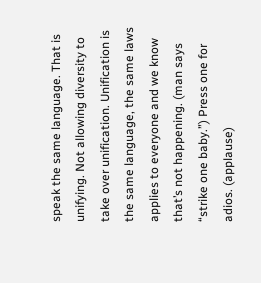speak the same language. That is unifying. Not allowing diversity to take over unification. Unification is the same language, the same laws applies to everyone and we know that’s not happening. (man says “strike one baby.”) Press one for adios. (applause)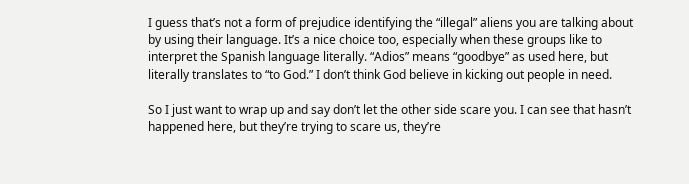I guess that’s not a form of prejudice identifying the “illegal” aliens you are talking about by using their language. It’s a nice choice too, especially when these groups like to interpret the Spanish language literally. “Adios” means “goodbye” as used here, but literally translates to “to God.” I don’t think God believe in kicking out people in need.

So I just want to wrap up and say don’t let the other side scare you. I can see that hasn’t happened here, but they’re trying to scare us, they’re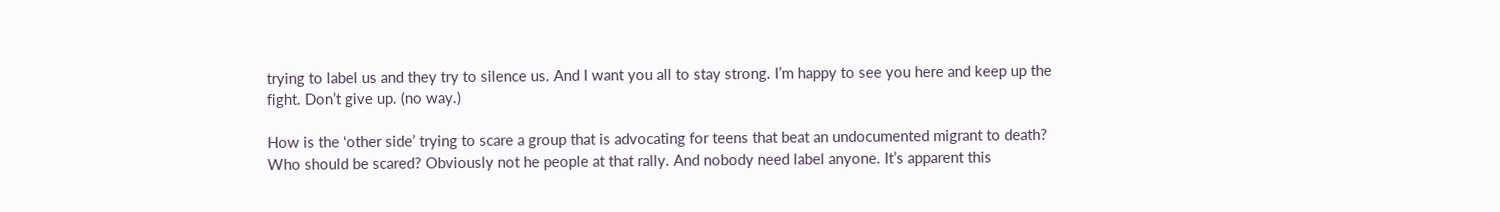trying to label us and they try to silence us. And I want you all to stay strong. I’m happy to see you here and keep up the fight. Don’t give up. (no way.)

How is the ‘other side’ trying to scare a group that is advocating for teens that beat an undocumented migrant to death? Who should be scared? Obviously not he people at that rally. And nobody need label anyone. It’s apparent this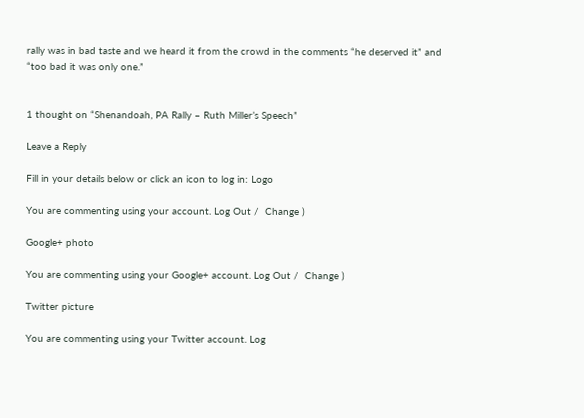rally was in bad taste and we heard it from the crowd in the comments “he deserved it” and “too bad it was only one.”


1 thought on “Shenandoah, PA Rally – Ruth Miller’s Speech”

Leave a Reply

Fill in your details below or click an icon to log in: Logo

You are commenting using your account. Log Out /  Change )

Google+ photo

You are commenting using your Google+ account. Log Out /  Change )

Twitter picture

You are commenting using your Twitter account. Log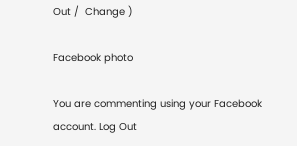Out /  Change )

Facebook photo

You are commenting using your Facebook account. Log Out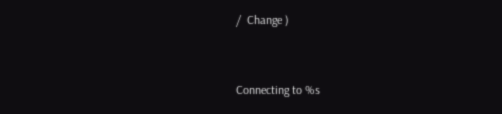/  Change )


Connecting to %s